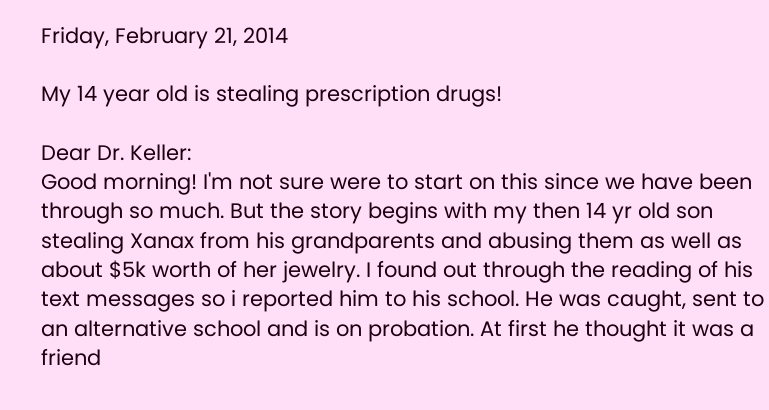Friday, February 21, 2014

My 14 year old is stealing prescription drugs!

Dear Dr. Keller:
Good morning! I'm not sure were to start on this since we have been through so much. But the story begins with my then 14 yr old son stealing Xanax from his grandparents and abusing them as well as about $5k worth of her jewelry. I found out through the reading of his text messages so i reported him to his school. He was caught, sent to an alternative school and is on probation. At first he thought it was a friend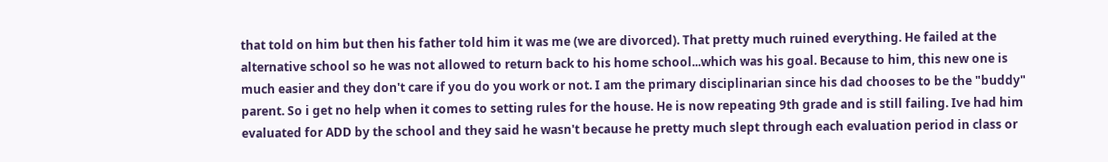that told on him but then his father told him it was me (we are divorced). That pretty much ruined everything. He failed at the alternative school so he was not allowed to return back to his home school...which was his goal. Because to him, this new one is much easier and they don't care if you do you work or not. I am the primary disciplinarian since his dad chooses to be the "buddy" parent. So i get no help when it comes to setting rules for the house. He is now repeating 9th grade and is still failing. Ive had him evaluated for ADD by the school and they said he wasn't because he pretty much slept through each evaluation period in class or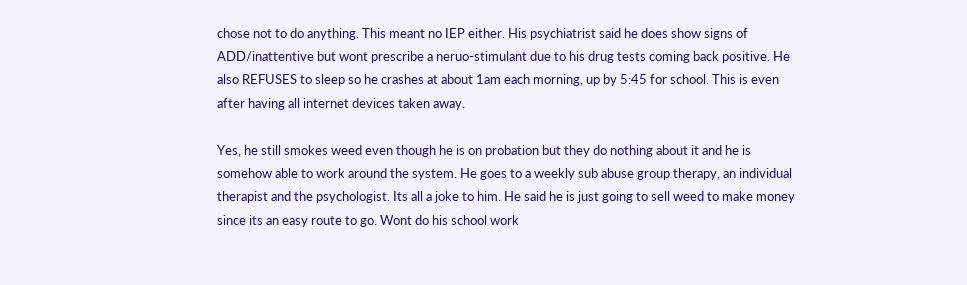chose not to do anything. This meant no IEP either. His psychiatrist said he does show signs of ADD/inattentive but wont prescribe a neruo-stimulant due to his drug tests coming back positive. He also REFUSES to sleep so he crashes at about 1am each morning, up by 5:45 for school. This is even after having all internet devices taken away.

Yes, he still smokes weed even though he is on probation but they do nothing about it and he is somehow able to work around the system. He goes to a weekly sub abuse group therapy, an individual therapist and the psychologist. Its all a joke to him. He said he is just going to sell weed to make money since its an easy route to go. Wont do his school work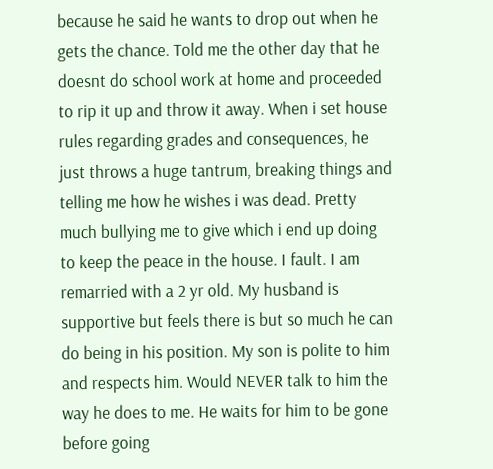because he said he wants to drop out when he gets the chance. Told me the other day that he doesnt do school work at home and proceeded to rip it up and throw it away. When i set house rules regarding grades and consequences, he just throws a huge tantrum, breaking things and telling me how he wishes i was dead. Pretty much bullying me to give which i end up doing to keep the peace in the house. I fault. I am remarried with a 2 yr old. My husband is supportive but feels there is but so much he can do being in his position. My son is polite to him and respects him. Would NEVER talk to him the way he does to me. He waits for him to be gone before going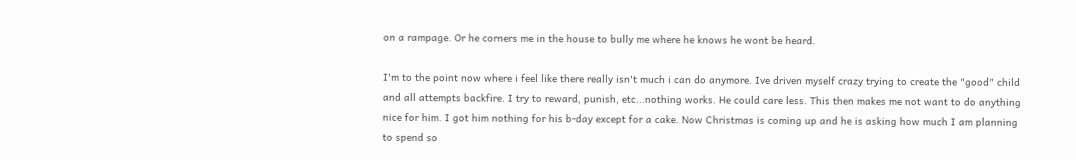on a rampage. Or he corners me in the house to bully me where he knows he wont be heard.

I'm to the point now where i feel like there really isn't much i can do anymore. Ive driven myself crazy trying to create the "good" child and all attempts backfire. I try to reward, punish, etc...nothing works. He could care less. This then makes me not want to do anything nice for him. I got him nothing for his b-day except for a cake. Now Christmas is coming up and he is asking how much I am planning to spend so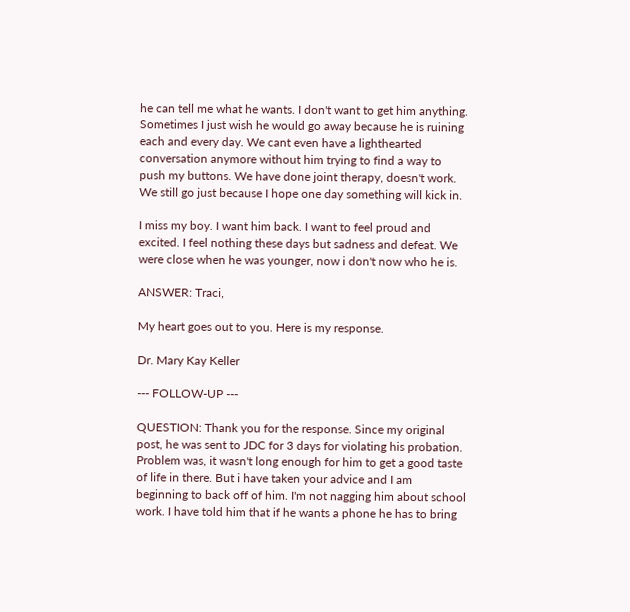he can tell me what he wants. I don't want to get him anything. Sometimes I just wish he would go away because he is ruining each and every day. We cant even have a lighthearted conversation anymore without him trying to find a way to push my buttons. We have done joint therapy, doesn't work. We still go just because I hope one day something will kick in.

I miss my boy. I want him back. I want to feel proud and excited. I feel nothing these days but sadness and defeat. We were close when he was younger, now i don't now who he is.

ANSWER: Traci,

My heart goes out to you. Here is my response.

Dr. Mary Kay Keller

--- FOLLOW-UP ---

QUESTION: Thank you for the response. Since my original post, he was sent to JDC for 3 days for violating his probation. Problem was, it wasn't long enough for him to get a good taste of life in there. But i have taken your advice and I am beginning to back off of him. I'm not nagging him about school work. I have told him that if he wants a phone he has to bring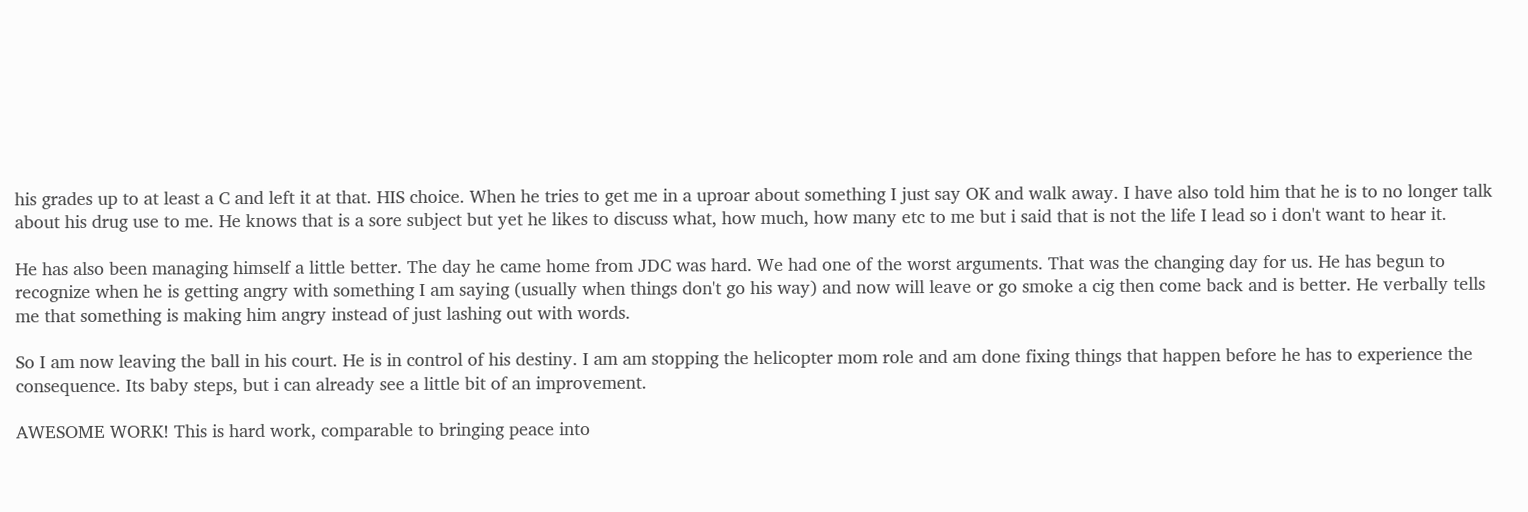his grades up to at least a C and left it at that. HIS choice. When he tries to get me in a uproar about something I just say OK and walk away. I have also told him that he is to no longer talk about his drug use to me. He knows that is a sore subject but yet he likes to discuss what, how much, how many etc to me but i said that is not the life I lead so i don't want to hear it.

He has also been managing himself a little better. The day he came home from JDC was hard. We had one of the worst arguments. That was the changing day for us. He has begun to recognize when he is getting angry with something I am saying (usually when things don't go his way) and now will leave or go smoke a cig then come back and is better. He verbally tells me that something is making him angry instead of just lashing out with words.

So I am now leaving the ball in his court. He is in control of his destiny. I am am stopping the helicopter mom role and am done fixing things that happen before he has to experience the consequence. Its baby steps, but i can already see a little bit of an improvement.

AWESOME WORK! This is hard work, comparable to bringing peace into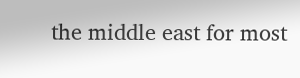the middle east for most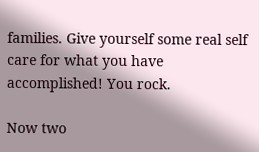families. Give yourself some real self care for what you have accomplished! You rock.

Now two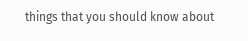things that you should know about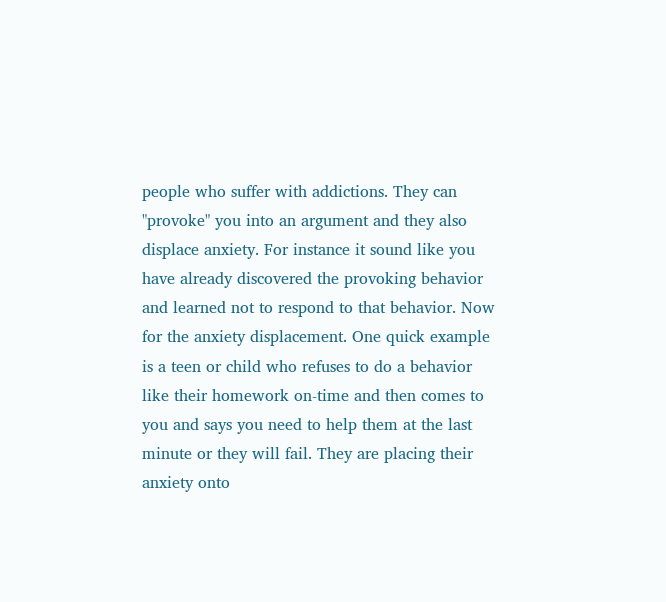people who suffer with addictions. They can "provoke" you into an argument and they also displace anxiety. For instance it sound like you have already discovered the provoking behavior and learned not to respond to that behavior. Now for the anxiety displacement. One quick example is a teen or child who refuses to do a behavior like their homework on-time and then comes to you and says you need to help them at the last minute or they will fail. They are placing their anxiety onto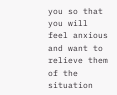you so that you will feel anxious and want to relieve them of the situation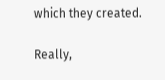which they created.

Really,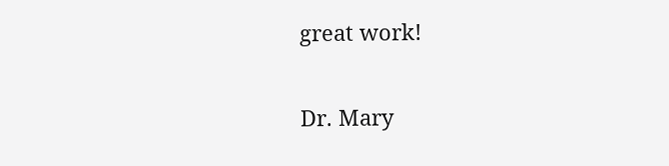great work!


Dr. Mary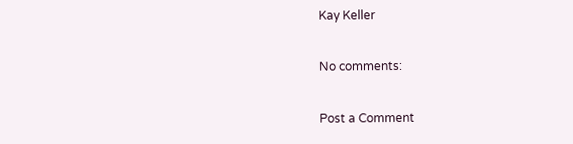Kay Keller

No comments:

Post a Comment